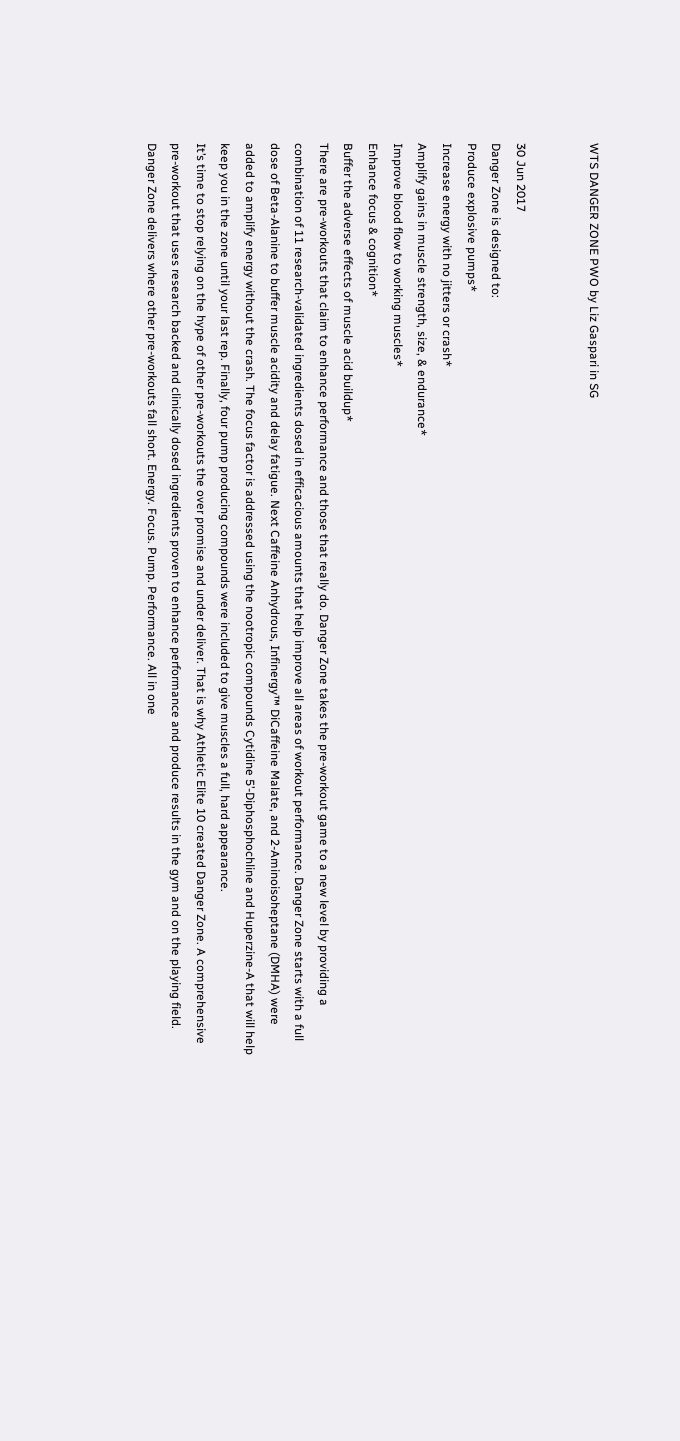WTS DANGER ZONE PWO by Liz Gaspari in SG


30 Jun 2017
Danger Zone is designed to:
Produce explosive pumps*
Increase energy with no jitters or crash*
Amplify gains in muscle strength, size, & endurance*
Improve blood flow to working muscles*
Enhance focus & cognition*
Buffer the adverse effects of muscle acid buildup*
There are pre-workouts that claim to enhance performance and those that really do. Danger Zone takes the pre-workout game to a new level by providing a combination of 11 research-validated ingredients dosed in efficacious amounts that help improve all areas of workout performance. Danger Zone starts with a full dose of Beta-Alanine to buffer muscle acidity and delay fatigue. Next Caffeine Anhydrous, Infinergy™ DiCaffeine Malate, and 2-Aminoisoheptane (DMHA) were added to amplify energy without the crash. The focus factor is addressed using the nootropic compounds Cytidine 5’-Diphosphochline and Huperzine-A that will help keep you in the zone until your last rep. Finally, four pump producing compounds were included to give muscles a full, hard appearance.
It’s time to stop relying on the hype of other pre-workouts the over promise and under deliver. That is why Athletic Elite 10 created Danger Zone. A comprehensive pre-workout that uses research backed and clinically dosed ingredients proven to enhance performance and produce results in the gym and on the playing field. Danger Zone delivers where other pre-workouts fall short. Energy. Focus. Pump. Performance. All in one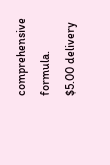comprehensive formula.
$5.00 delivery